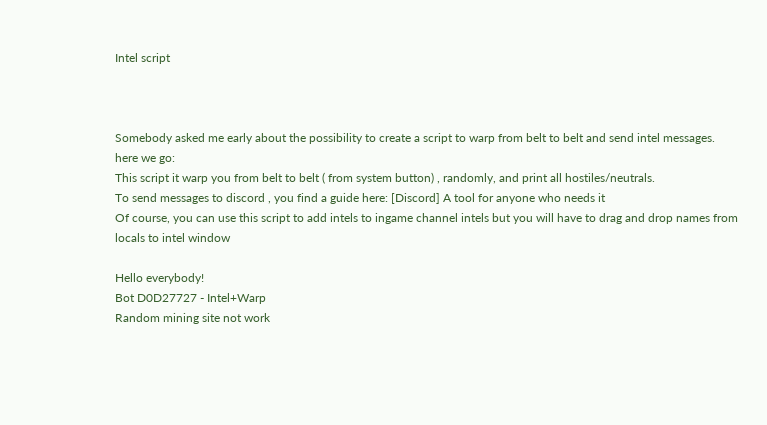Intel script



Somebody asked me early about the possibility to create a script to warp from belt to belt and send intel messages.
here we go:
This script it warp you from belt to belt ( from system button) , randomly, and print all hostiles/neutrals.
To send messages to discord , you find a guide here: [Discord] A tool for anyone who needs it
Of course, you can use this script to add intels to ingame channel intels but you will have to drag and drop names from locals to intel window

Hello everybody!
Bot D0D27727 - Intel+Warp
Random mining site not work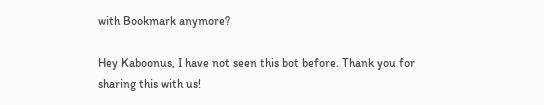with Bookmark anymore?

Hey Kaboonus, I have not seen this bot before. Thank you for sharing this with us!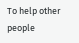To help other people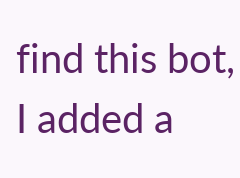find this bot, I added a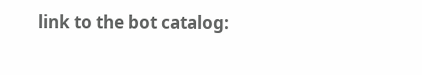link to the bot catalog: